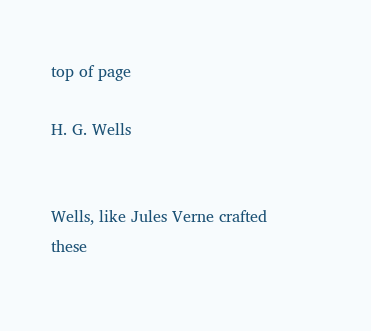top of page

H. G. Wells


Wells, like Jules Verne crafted these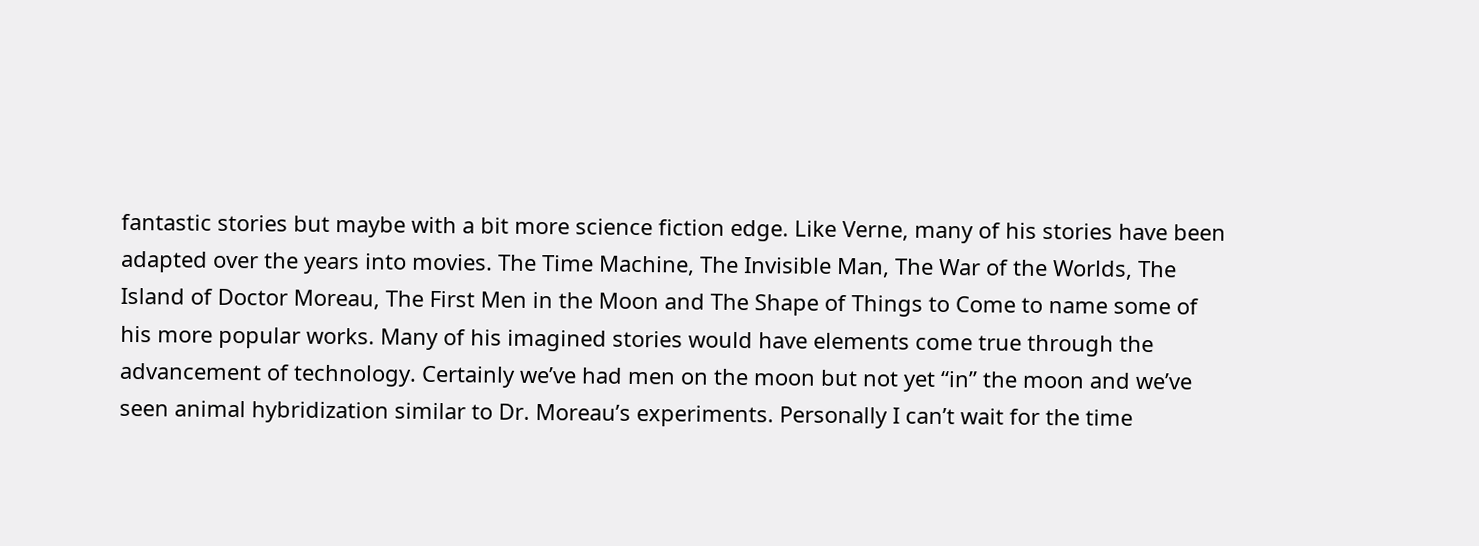fantastic stories but maybe with a bit more science fiction edge. Like Verne, many of his stories have been adapted over the years into movies. The Time Machine, The Invisible Man, The War of the Worlds, The Island of Doctor Moreau, The First Men in the Moon and The Shape of Things to Come to name some of his more popular works. Many of his imagined stories would have elements come true through the advancement of technology. Certainly we’ve had men on the moon but not yet “in” the moon and we’ve seen animal hybridization similar to Dr. Moreau’s experiments. Personally I can’t wait for the time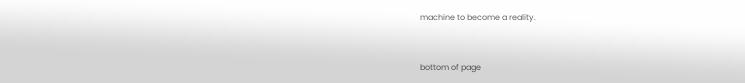machine to become a reality.


bottom of page